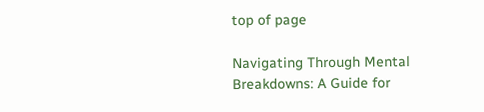top of page

Navigating Through Mental Breakdowns: A Guide for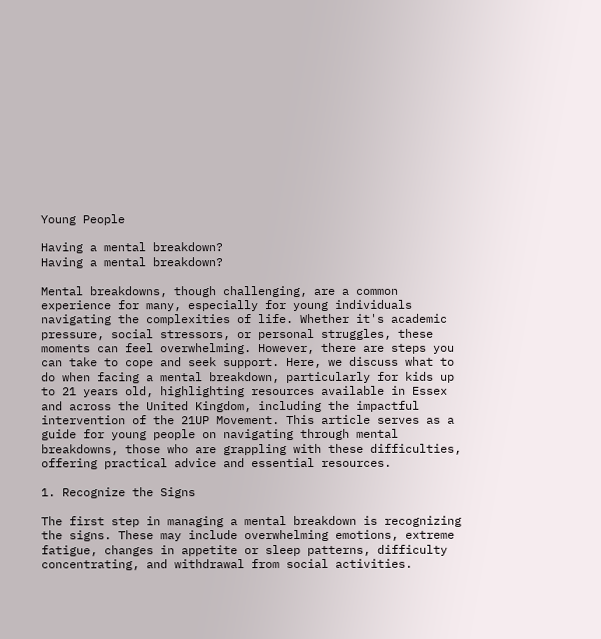Young People

Having a mental breakdown?
Having a mental breakdown?

Mental breakdowns, though challenging, are a common experience for many, especially for young individuals navigating the complexities of life. Whether it's academic pressure, social stressors, or personal struggles, these moments can feel overwhelming. However, there are steps you can take to cope and seek support. Here, we discuss what to do when facing a mental breakdown, particularly for kids up to 21 years old, highlighting resources available in Essex and across the United Kingdom, including the impactful intervention of the 21UP Movement. This article serves as a guide for young people on navigating through mental breakdowns, those who are grappling with these difficulties, offering practical advice and essential resources.

1. Recognize the Signs

The first step in managing a mental breakdown is recognizing the signs. These may include overwhelming emotions, extreme fatigue, changes in appetite or sleep patterns, difficulty concentrating, and withdrawal from social activities.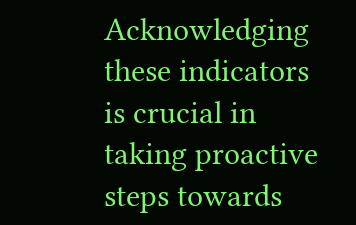Acknowledging these indicators is crucial in taking proactive steps towards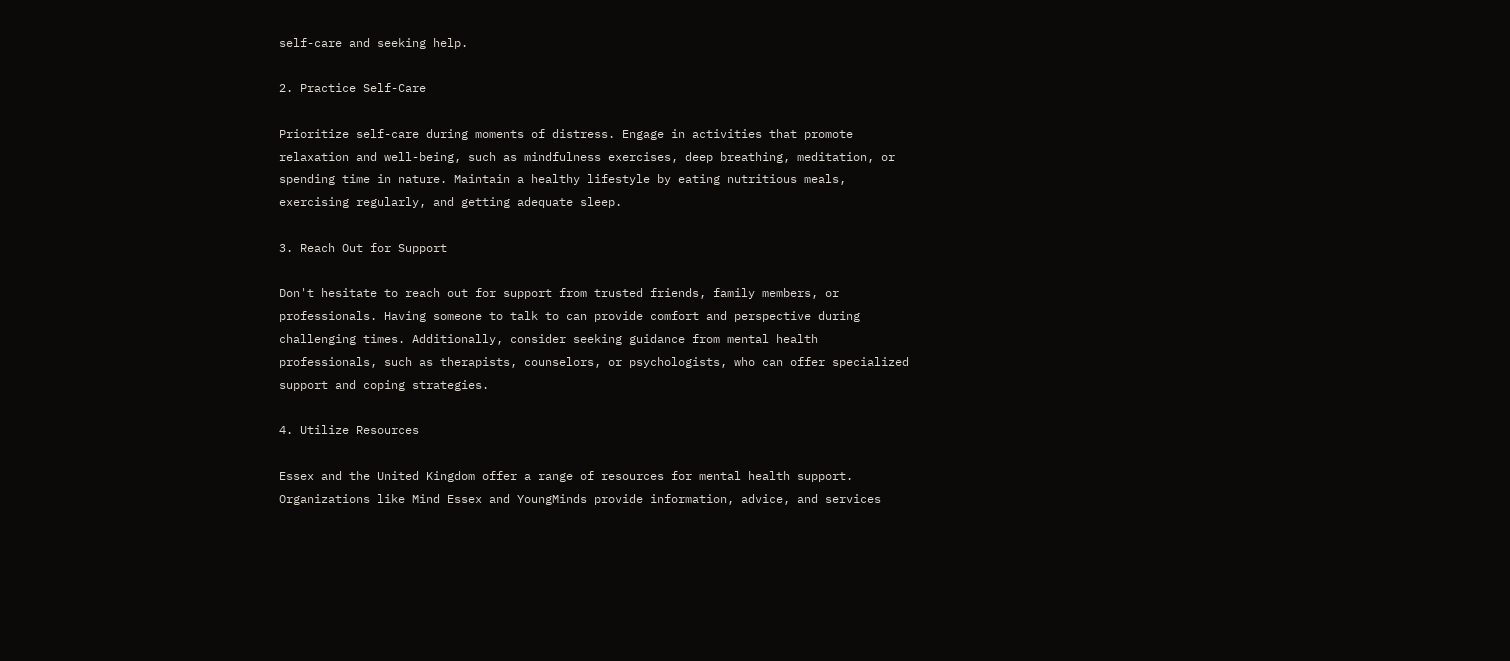self-care and seeking help.

2. Practice Self-Care

Prioritize self-care during moments of distress. Engage in activities that promote relaxation and well-being, such as mindfulness exercises, deep breathing, meditation, or spending time in nature. Maintain a healthy lifestyle by eating nutritious meals, exercising regularly, and getting adequate sleep.

3. Reach Out for Support

Don't hesitate to reach out for support from trusted friends, family members, or professionals. Having someone to talk to can provide comfort and perspective during challenging times. Additionally, consider seeking guidance from mental health professionals, such as therapists, counselors, or psychologists, who can offer specialized support and coping strategies.

4. Utilize Resources

Essex and the United Kingdom offer a range of resources for mental health support. Organizations like Mind Essex and YoungMinds provide information, advice, and services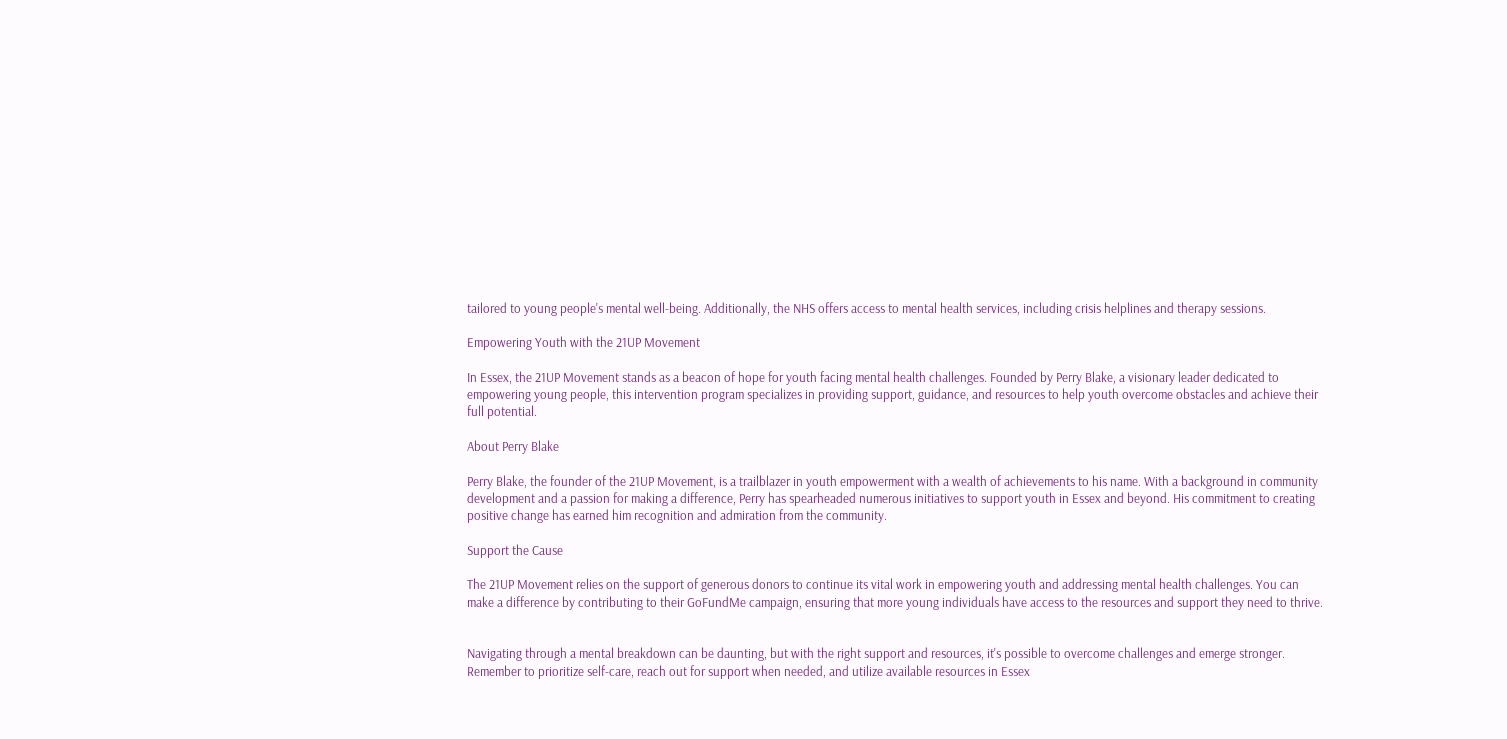tailored to young people's mental well-being. Additionally, the NHS offers access to mental health services, including crisis helplines and therapy sessions.

Empowering Youth with the 21UP Movement

In Essex, the 21UP Movement stands as a beacon of hope for youth facing mental health challenges. Founded by Perry Blake, a visionary leader dedicated to empowering young people, this intervention program specializes in providing support, guidance, and resources to help youth overcome obstacles and achieve their full potential.

About Perry Blake

Perry Blake, the founder of the 21UP Movement, is a trailblazer in youth empowerment with a wealth of achievements to his name. With a background in community development and a passion for making a difference, Perry has spearheaded numerous initiatives to support youth in Essex and beyond. His commitment to creating positive change has earned him recognition and admiration from the community.

Support the Cause

The 21UP Movement relies on the support of generous donors to continue its vital work in empowering youth and addressing mental health challenges. You can make a difference by contributing to their GoFundMe campaign, ensuring that more young individuals have access to the resources and support they need to thrive.


Navigating through a mental breakdown can be daunting, but with the right support and resources, it's possible to overcome challenges and emerge stronger. Remember to prioritize self-care, reach out for support when needed, and utilize available resources in Essex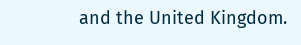and the United Kingdom.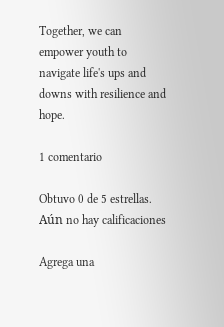Together, we can empower youth to navigate life's ups and downs with resilience and hope.

1 comentario

Obtuvo 0 de 5 estrellas.
Aún no hay calificaciones

Agrega una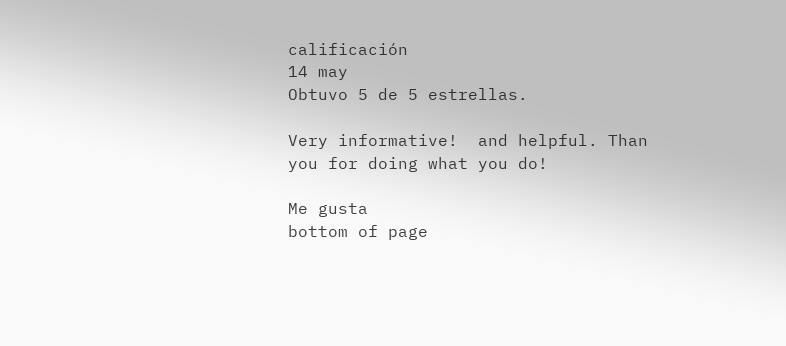calificación
14 may
Obtuvo 5 de 5 estrellas.

Very informative!  and helpful. Than you for doing what you do!

Me gusta
bottom of page